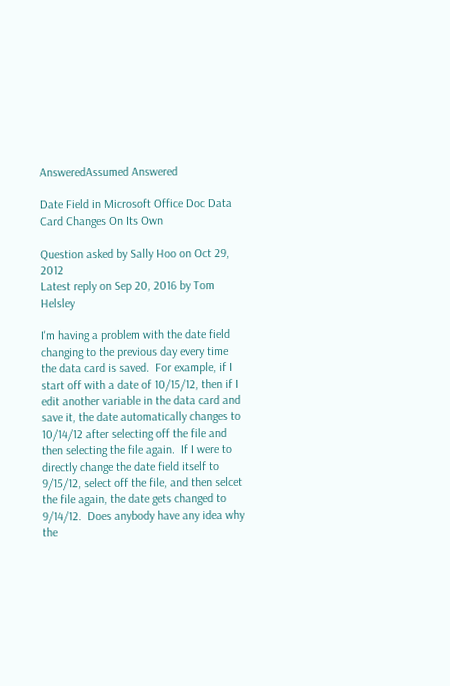AnsweredAssumed Answered

Date Field in Microsoft Office Doc Data Card Changes On Its Own

Question asked by Sally Hoo on Oct 29, 2012
Latest reply on Sep 20, 2016 by Tom Helsley

I'm having a problem with the date field changing to the previous day every time the data card is saved.  For example, if I start off with a date of 10/15/12, then if I edit another variable in the data card and save it, the date automatically changes to 10/14/12 after selecting off the file and then selecting the file again.  If I were to directly change the date field itself to 9/15/12, select off the file, and then selcet the file again, the date gets changed to 9/14/12.  Does anybody have any idea why the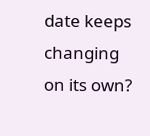date keeps changing on its own?